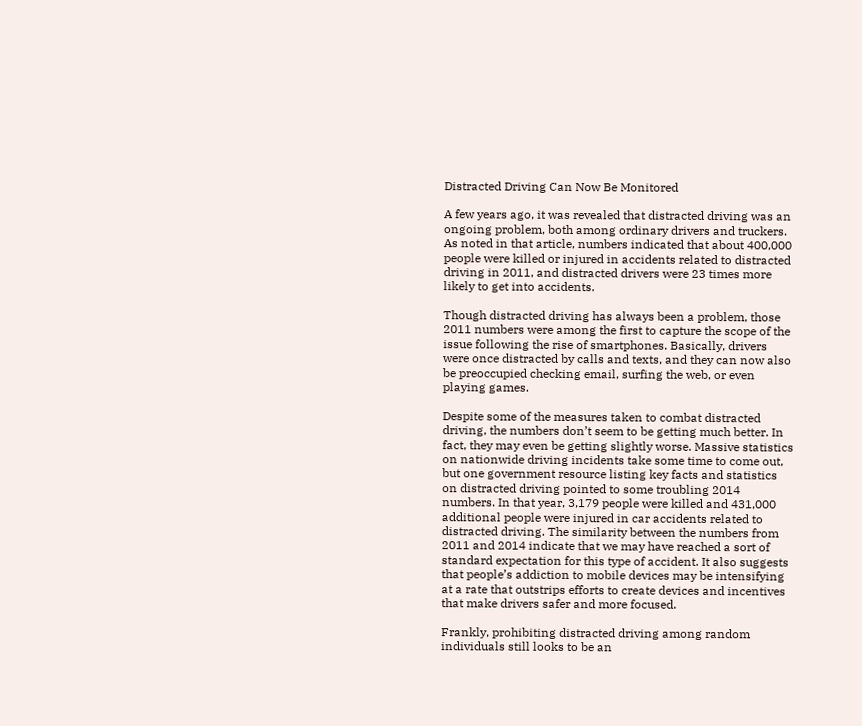Distracted Driving Can Now Be Monitored

A few years ago, it was revealed that distracted driving was an ongoing problem, both among ordinary drivers and truckers. As noted in that article, numbers indicated that about 400,000 people were killed or injured in accidents related to distracted driving in 2011, and distracted drivers were 23 times more likely to get into accidents.

Though distracted driving has always been a problem, those 2011 numbers were among the first to capture the scope of the issue following the rise of smartphones. Basically, drivers were once distracted by calls and texts, and they can now also be preoccupied checking email, surfing the web, or even playing games.

Despite some of the measures taken to combat distracted driving, the numbers don’t seem to be getting much better. In fact, they may even be getting slightly worse. Massive statistics on nationwide driving incidents take some time to come out, but one government resource listing key facts and statistics on distracted driving pointed to some troubling 2014 numbers. In that year, 3,179 people were killed and 431,000 additional people were injured in car accidents related to distracted driving. The similarity between the numbers from 2011 and 2014 indicate that we may have reached a sort of standard expectation for this type of accident. It also suggests that people’s addiction to mobile devices may be intensifying at a rate that outstrips efforts to create devices and incentives that make drivers safer and more focused.

Frankly, prohibiting distracted driving among random individuals still looks to be an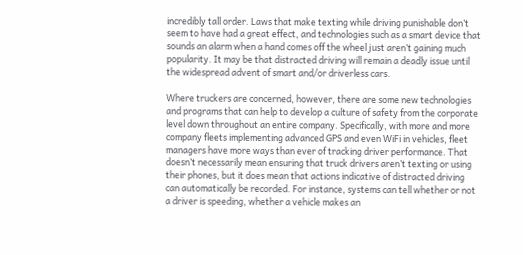incredibly tall order. Laws that make texting while driving punishable don’t seem to have had a great effect, and technologies such as a smart device that sounds an alarm when a hand comes off the wheel just aren’t gaining much popularity. It may be that distracted driving will remain a deadly issue until the widespread advent of smart and/or driverless cars.

Where truckers are concerned, however, there are some new technologies and programs that can help to develop a culture of safety from the corporate level down throughout an entire company. Specifically, with more and more company fleets implementing advanced GPS and even WiFi in vehicles, fleet managers have more ways than ever of tracking driver performance. That doesn’t necessarily mean ensuring that truck drivers aren’t texting or using their phones, but it does mean that actions indicative of distracted driving can automatically be recorded. For instance, systems can tell whether or not a driver is speeding, whether a vehicle makes an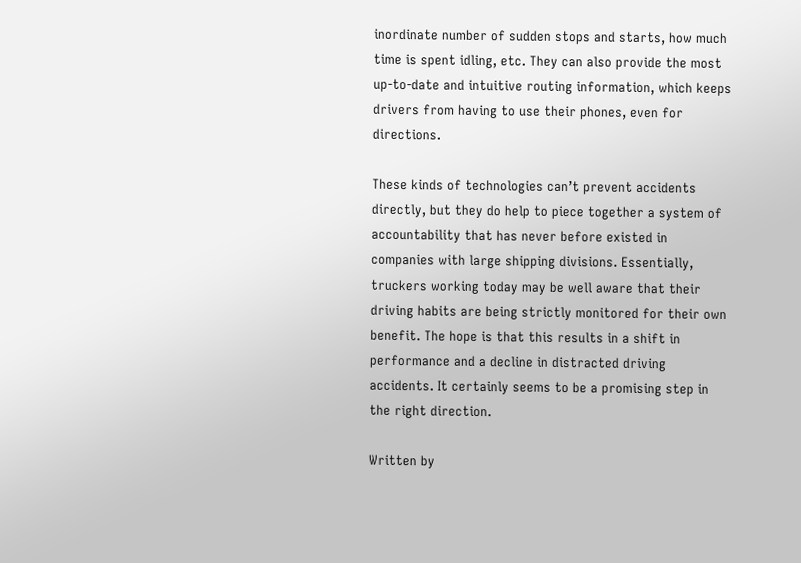inordinate number of sudden stops and starts, how much time is spent idling, etc. They can also provide the most up-to-date and intuitive routing information, which keeps drivers from having to use their phones, even for directions.

These kinds of technologies can’t prevent accidents directly, but they do help to piece together a system of accountability that has never before existed in companies with large shipping divisions. Essentially, truckers working today may be well aware that their driving habits are being strictly monitored for their own benefit. The hope is that this results in a shift in performance and a decline in distracted driving accidents. It certainly seems to be a promising step in the right direction.

Written by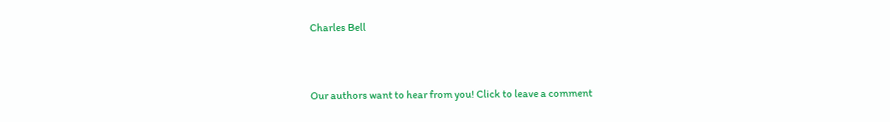Charles Bell


Our authors want to hear from you! Click to leave a comment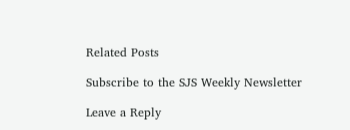Related Posts

Subscribe to the SJS Weekly Newsletter

Leave a Reply